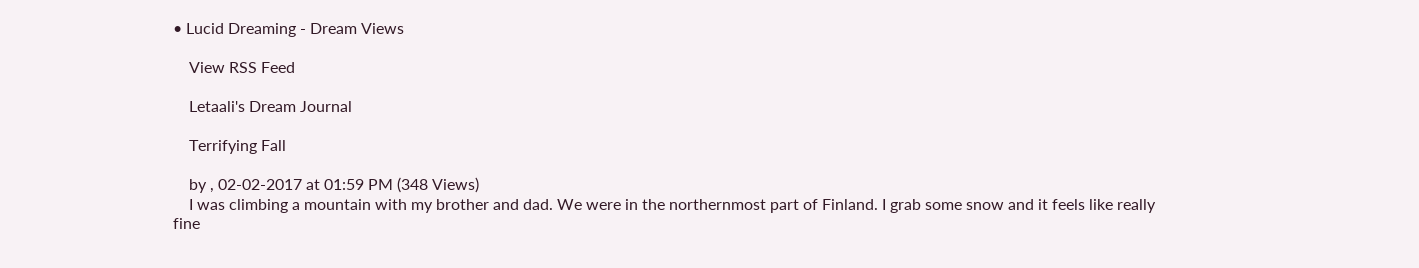• Lucid Dreaming - Dream Views

    View RSS Feed

    Letaali's Dream Journal

    Terrifying Fall

    by , 02-02-2017 at 01:59 PM (348 Views)
    I was climbing a mountain with my brother and dad. We were in the northernmost part of Finland. I grab some snow and it feels like really fine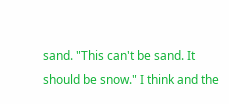sand. "This can't be sand. It should be snow." I think and the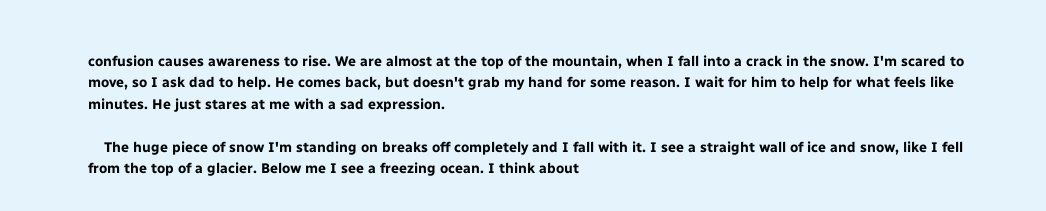confusion causes awareness to rise. We are almost at the top of the mountain, when I fall into a crack in the snow. I'm scared to move, so I ask dad to help. He comes back, but doesn't grab my hand for some reason. I wait for him to help for what feels like minutes. He just stares at me with a sad expression.

    The huge piece of snow I'm standing on breaks off completely and I fall with it. I see a straight wall of ice and snow, like I fell from the top of a glacier. Below me I see a freezing ocean. I think about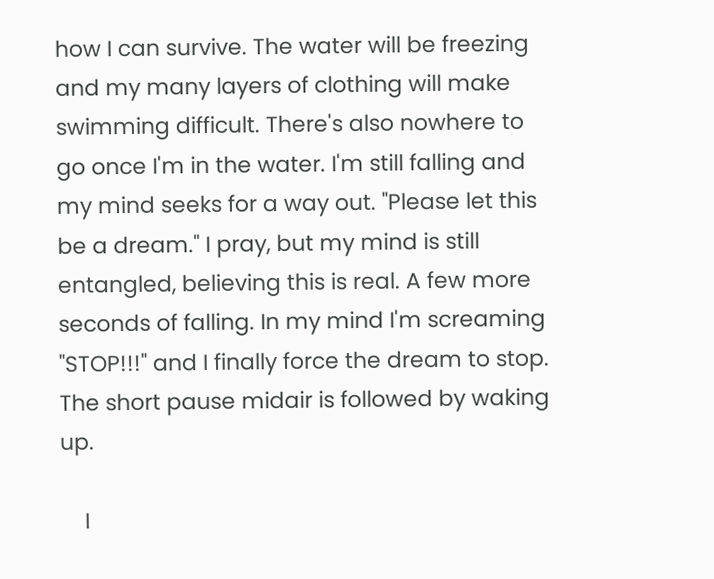how I can survive. The water will be freezing and my many layers of clothing will make swimming difficult. There's also nowhere to go once I'm in the water. I'm still falling and my mind seeks for a way out. "Please let this be a dream." I pray, but my mind is still entangled, believing this is real. A few more seconds of falling. In my mind I'm screaming "STOP!!!" and I finally force the dream to stop. The short pause midair is followed by waking up.

    I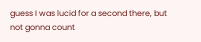guess I was lucid for a second there, but not gonna count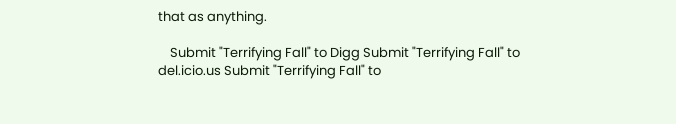that as anything.

    Submit "Terrifying Fall" to Digg Submit "Terrifying Fall" to del.icio.us Submit "Terrifying Fall" to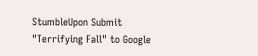StumbleUpon Submit "Terrifying Fall" to Google